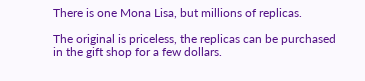There is one Mona Lisa, but millions of replicas.

The original is priceless, the replicas can be purchased in the gift shop for a few dollars.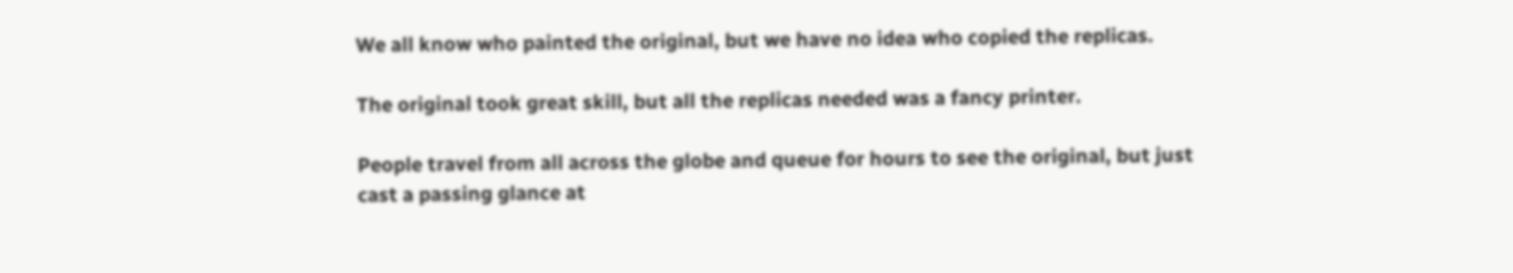We all know who painted the original, but we have no idea who copied the replicas.

The original took great skill, but all the replicas needed was a fancy printer.

People travel from all across the globe and queue for hours to see the original, but just cast a passing glance at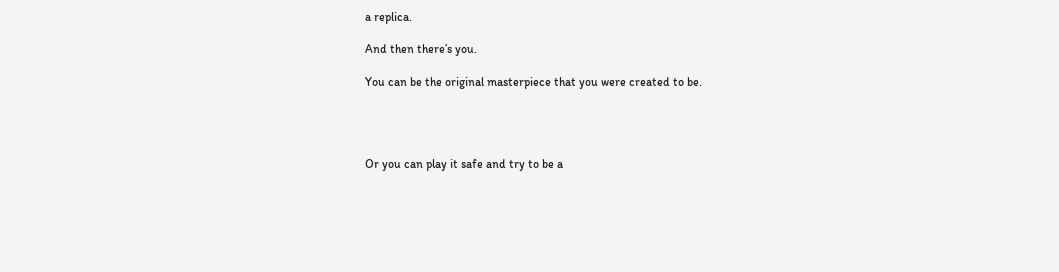a replica.

And then there’s you.

You can be the original masterpiece that you were created to be.




Or you can play it safe and try to be a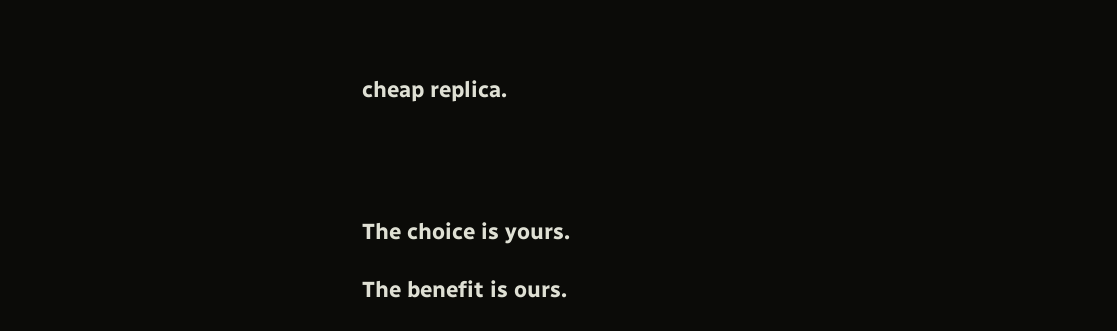cheap replica.




The choice is yours.

The benefit is ours.